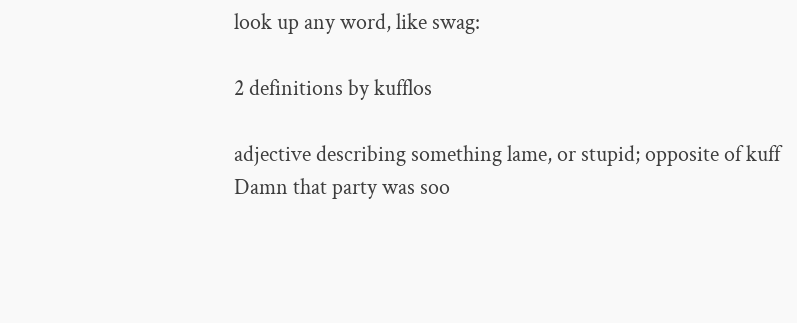look up any word, like swag:

2 definitions by kufflos

adjective describing something lame, or stupid; opposite of kuff
Damn that party was soo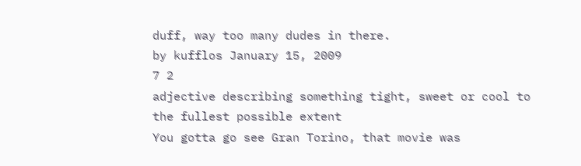duff, way too many dudes in there.
by kufflos January 15, 2009
7 2
adjective describing something tight, sweet or cool to the fullest possible extent
You gotta go see Gran Torino, that movie was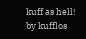kuff as hell!
by kufflos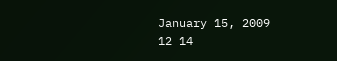January 15, 2009
12 14